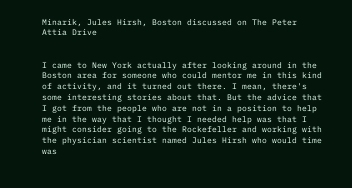Minarik, Jules Hirsh, Boston discussed on The Peter Attia Drive


I came to New York actually after looking around in the Boston area for someone who could mentor me in this kind of activity, and it turned out there. I mean, there's some interesting stories about that. But the advice that I got from the people who are not in a position to help me in the way that I thought I needed help was that I might consider going to the Rockefeller and working with the physician scientist named Jules Hirsh who would time was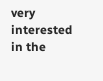very interested in the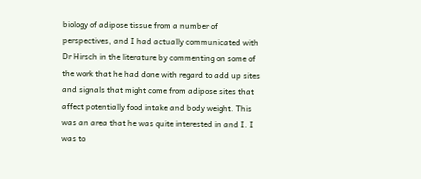biology of adipose tissue from a number of perspectives, and I had actually communicated with Dr Hirsch in the literature by commenting on some of the work that he had done with regard to add up sites and signals that might come from adipose sites that affect potentially food intake and body weight. This was an area that he was quite interested in and I. I was to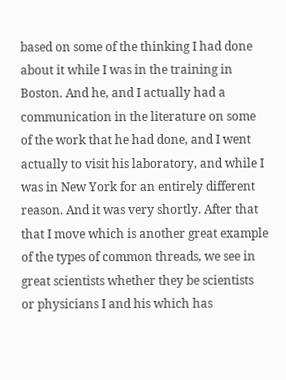based on some of the thinking I had done about it while I was in the training in Boston. And he, and I actually had a communication in the literature on some of the work that he had done, and I went actually to visit his laboratory, and while I was in New York for an entirely different reason. And it was very shortly. After that that I move which is another great example of the types of common threads, we see in great scientists whether they be scientists or physicians I and his which has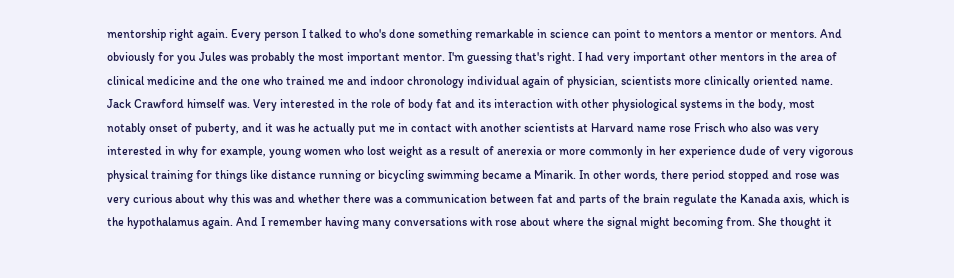mentorship right again. Every person I talked to who's done something remarkable in science can point to mentors a mentor or mentors. And obviously for you Jules was probably the most important mentor. I'm guessing that's right. I had very important other mentors in the area of clinical medicine and the one who trained me and indoor chronology individual again of physician, scientists more clinically oriented name. Jack Crawford himself was. Very interested in the role of body fat and its interaction with other physiological systems in the body, most notably onset of puberty, and it was he actually put me in contact with another scientists at Harvard name rose Frisch who also was very interested in why for example, young women who lost weight as a result of anerexia or more commonly in her experience dude of very vigorous physical training for things like distance running or bicycling swimming became a Minarik. In other words, there period stopped and rose was very curious about why this was and whether there was a communication between fat and parts of the brain regulate the Kanada axis, which is the hypothalamus again. And I remember having many conversations with rose about where the signal might becoming from. She thought it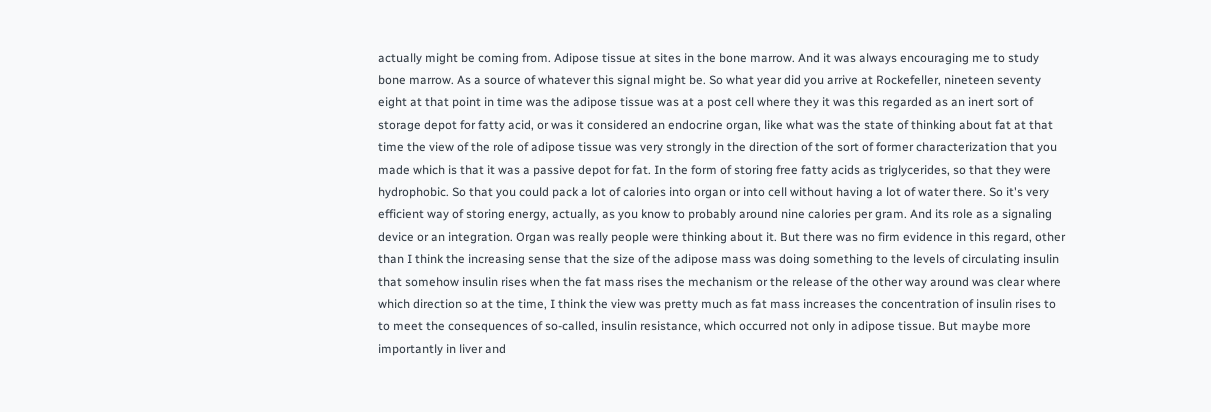actually might be coming from. Adipose tissue at sites in the bone marrow. And it was always encouraging me to study bone marrow. As a source of whatever this signal might be. So what year did you arrive at Rockefeller, nineteen seventy eight at that point in time was the adipose tissue was at a post cell where they it was this regarded as an inert sort of storage depot for fatty acid, or was it considered an endocrine organ, like what was the state of thinking about fat at that time the view of the role of adipose tissue was very strongly in the direction of the sort of former characterization that you made which is that it was a passive depot for fat. In the form of storing free fatty acids as triglycerides, so that they were hydrophobic. So that you could pack a lot of calories into organ or into cell without having a lot of water there. So it's very efficient way of storing energy, actually, as you know to probably around nine calories per gram. And its role as a signaling device or an integration. Organ was really people were thinking about it. But there was no firm evidence in this regard, other than I think the increasing sense that the size of the adipose mass was doing something to the levels of circulating insulin that somehow insulin rises when the fat mass rises the mechanism or the release of the other way around was clear where which direction so at the time, I think the view was pretty much as fat mass increases the concentration of insulin rises to to meet the consequences of so-called, insulin resistance, which occurred not only in adipose tissue. But maybe more importantly in liver and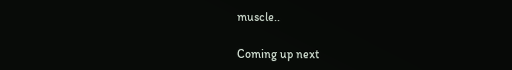muscle..

Coming up next